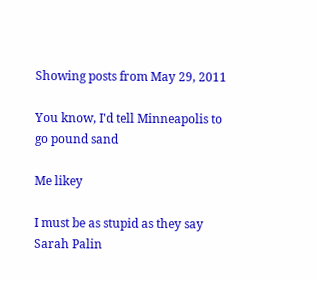Showing posts from May 29, 2011

You know, I'd tell Minneapolis to go pound sand

Me likey

I must be as stupid as they say Sarah Palin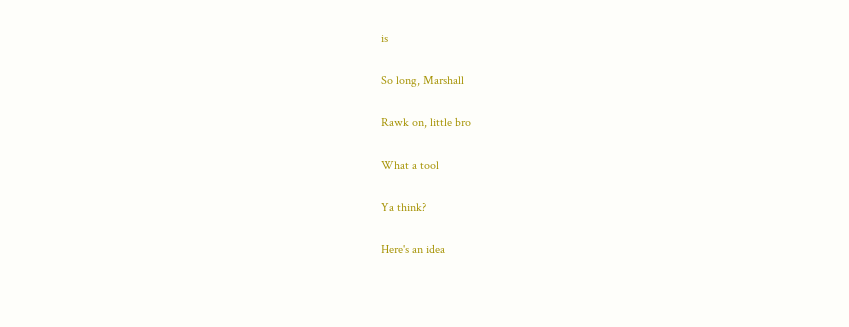is

So long, Marshall

Rawk on, little bro

What a tool

Ya think?

Here's an idea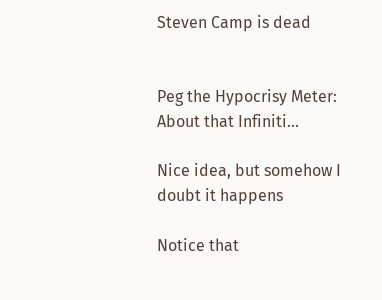Steven Camp is dead


Peg the Hypocrisy Meter: About that Infiniti...

Nice idea, but somehow I doubt it happens

Notice that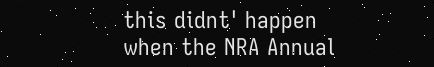this didnt' happen when the NRA Annual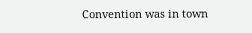Convention was in town